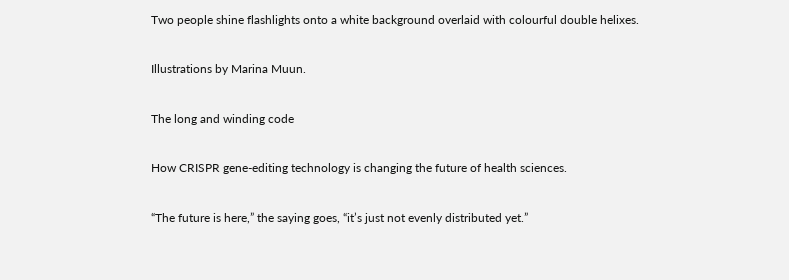Two people shine flashlights onto a white background overlaid with colourful double helixes.

Illustrations by Marina Muun.

The long and winding code

How CRISPR gene-editing technology is changing the future of health sciences.

“The future is here,” the saying goes, “it’s just not evenly distributed yet.”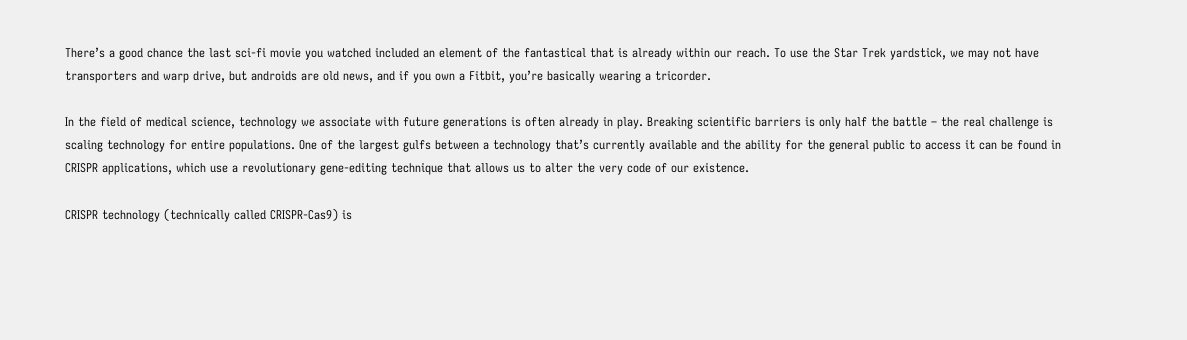There’s a good chance the last sci-fi movie you watched included an element of the fantastical that is already within our reach. To use the Star Trek yardstick, we may not have transporters and warp drive, but androids are old news, and if you own a Fitbit, you’re basically wearing a tricorder.

In the field of medical science, technology we associate with future generations is often already in play. Breaking scientific barriers is only half the battle – the real challenge is scaling technology for entire populations. One of the largest gulfs between a technology that’s currently available and the ability for the general public to access it can be found in CRISPR applications, which use a revolutionary gene-editing technique that allows us to alter the very code of our existence.

CRISPR technology (technically called CRISPR-Cas9) is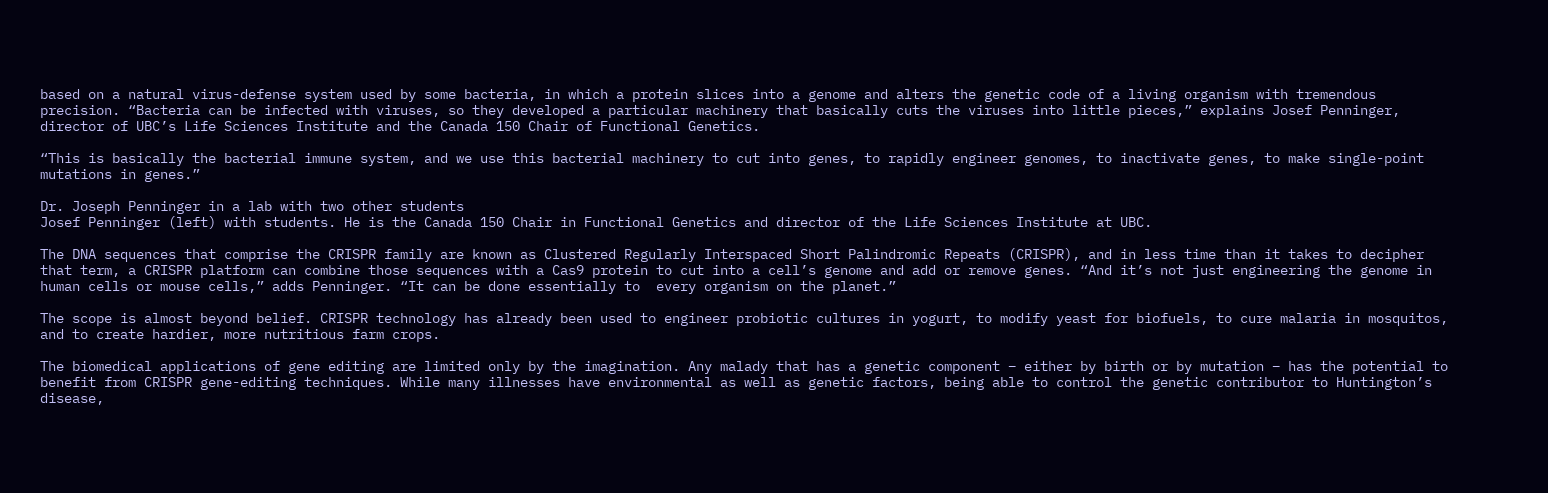based on a natural virus-defense system used by some bacteria, in which a protein slices into a genome and alters the genetic code of a living organism with tremendous precision. “Bacteria can be infected with viruses, so they developed a particular machinery that basically cuts the viruses into little pieces,” explains Josef Penninger, director of UBC’s Life Sciences Institute and the Canada 150 Chair of Functional Genetics.

“This is basically the bacterial immune system, and we use this bacterial machinery to cut into genes, to rapidly engineer genomes, to inactivate genes, to make single-point mutations in genes.”

Dr. Joseph Penninger in a lab with two other students
Josef Penninger (left) with students. He is the Canada 150 Chair in Functional Genetics and director of the Life Sciences Institute at UBC.

The DNA sequences that comprise the CRISPR family are known as Clustered Regularly Interspaced Short Palindromic Repeats (CRISPR), and in less time than it takes to decipher that term, a CRISPR platform can combine those sequences with a Cas9 protein to cut into a cell’s genome and add or remove genes. “And it’s not just engineering the genome in human cells or mouse cells,” adds Penninger. “It can be done essentially to  every organism on the planet.”

The scope is almost beyond belief. CRISPR technology has already been used to engineer probiotic cultures in yogurt, to modify yeast for biofuels, to cure malaria in mosquitos, and to create hardier, more nutritious farm crops.

The biomedical applications of gene editing are limited only by the imagination. Any malady that has a genetic component – either by birth or by mutation – has the potential to benefit from CRISPR gene-editing techniques. While many illnesses have environmental as well as genetic factors, being able to control the genetic contributor to Huntington’s disease,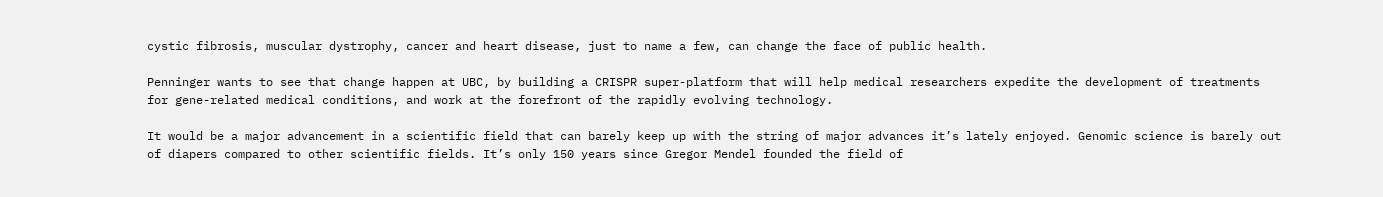cystic fibrosis, muscular dystrophy, cancer and heart disease, just to name a few, can change the face of public health.

Penninger wants to see that change happen at UBC, by building a CRISPR super-platform that will help medical researchers expedite the development of treatments for gene-related medical conditions, and work at the forefront of the rapidly evolving technology.

It would be a major advancement in a scientific field that can barely keep up with the string of major advances it’s lately enjoyed. Genomic science is barely out of diapers compared to other scientific fields. It’s only 150 years since Gregor Mendel founded the field of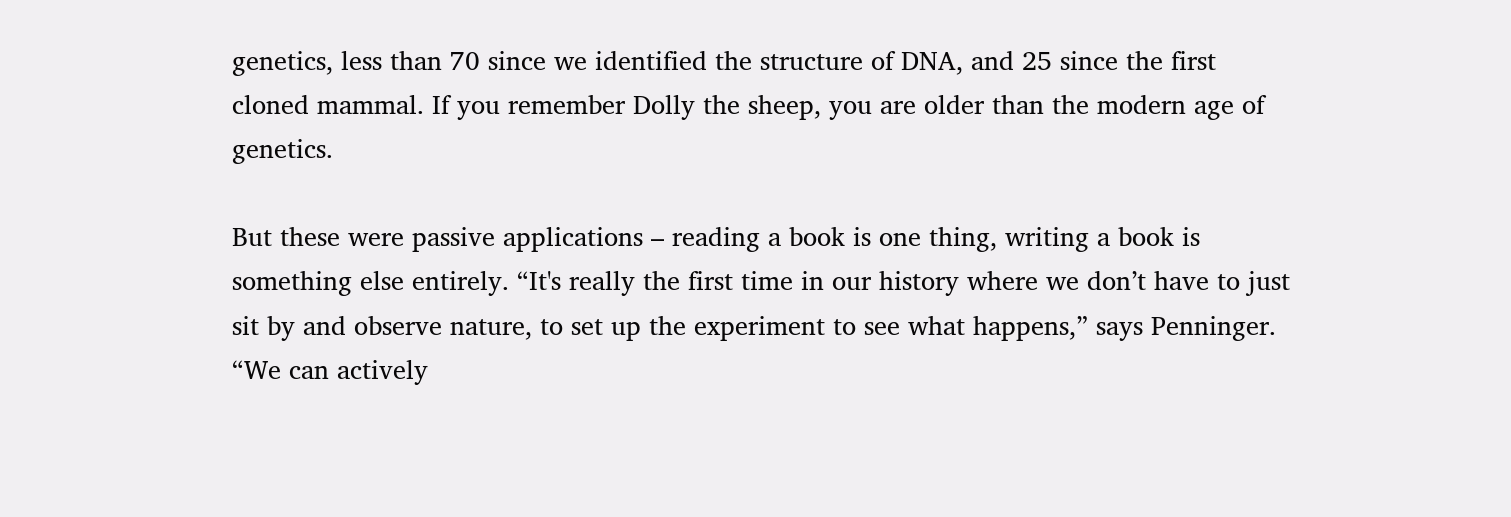genetics, less than 70 since we identified the structure of DNA, and 25 since the first cloned mammal. If you remember Dolly the sheep, you are older than the modern age of genetics.

But these were passive applications – reading a book is one thing, writing a book is something else entirely. “It's really the first time in our history where we don’t have to just sit by and observe nature, to set up the experiment to see what happens,” says Penninger. “We can actively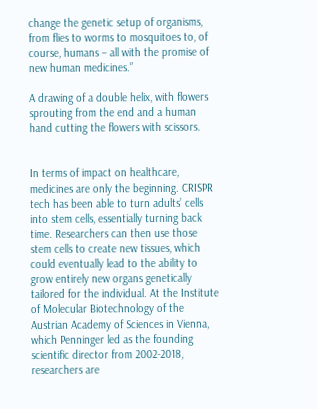change the genetic setup of organisms, from flies to worms to mosquitoes to, of course, humans – all with the promise of new human medicines.”

A drawing of a double helix, with flowers sprouting from the end and a human hand cutting the flowers with scissors.


In terms of impact on healthcare, medicines are only the beginning. CRISPR tech has been able to turn adults’ cells into stem cells, essentially turning back time. Researchers can then use those stem cells to create new tissues, which could eventually lead to the ability to grow entirely new organs genetically tailored for the individual. At the Institute of Molecular Biotechnology of the Austrian Academy of Sciences in Vienna, which Penninger led as the founding scientific director from 2002-2018, researchers are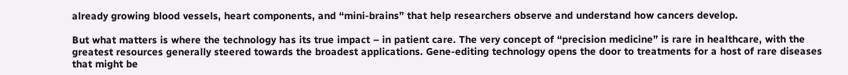already growing blood vessels, heart components, and “mini-brains” that help researchers observe and understand how cancers develop.

But what matters is where the technology has its true impact – in patient care. The very concept of “precision medicine” is rare in healthcare, with the greatest resources generally steered towards the broadest applications. Gene-editing technology opens the door to treatments for a host of rare diseases that might be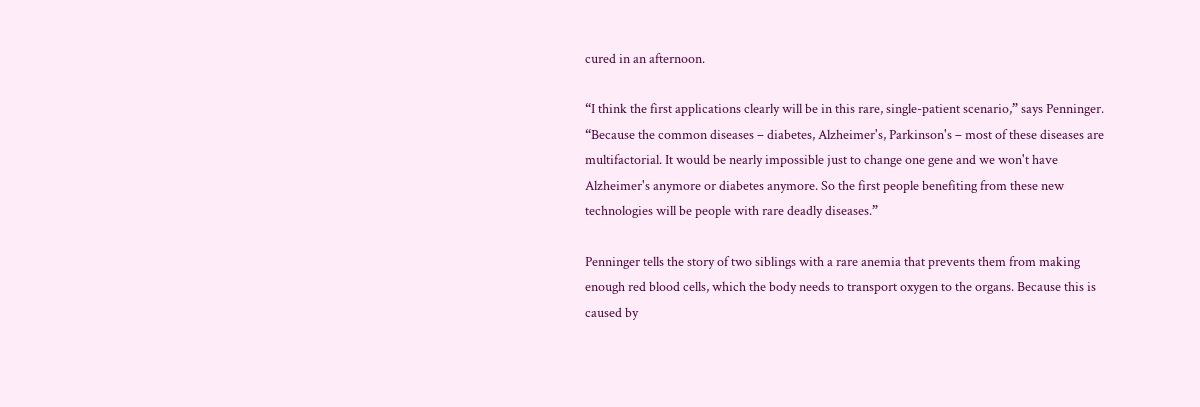cured in an afternoon.

“I think the first applications clearly will be in this rare, single-patient scenario,” says Penninger. “Because the common diseases – diabetes, Alzheimer's, Parkinson's – most of these diseases are multifactorial. It would be nearly impossible just to change one gene and we won't have Alzheimer's anymore or diabetes anymore. So the first people benefiting from these new technologies will be people with rare deadly diseases.”

Penninger tells the story of two siblings with a rare anemia that prevents them from making enough red blood cells, which the body needs to transport oxygen to the organs. Because this is caused by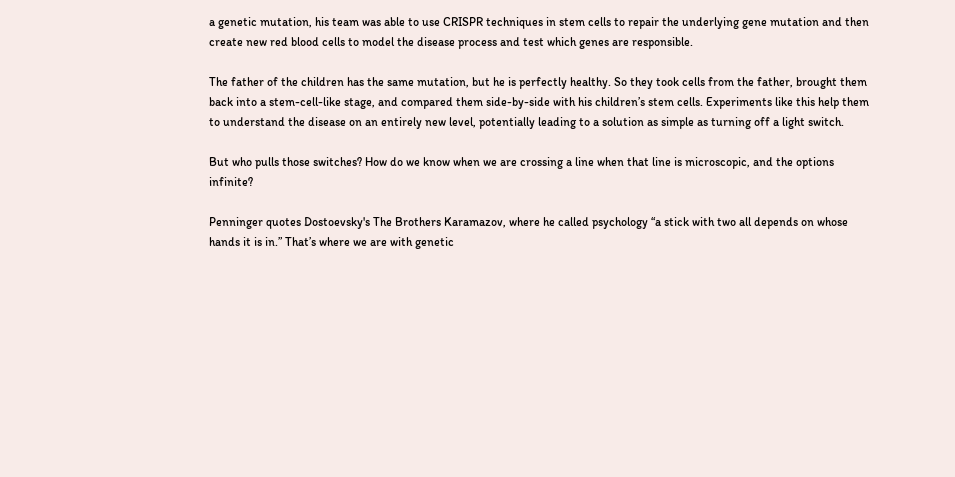a genetic mutation, his team was able to use CRISPR techniques in stem cells to repair the underlying gene mutation and then create new red blood cells to model the disease process and test which genes are responsible.

The father of the children has the same mutation, but he is perfectly healthy. So they took cells from the father, brought them back into a stem-cell-like stage, and compared them side-by-side with his children’s stem cells. Experiments like this help them to understand the disease on an entirely new level, potentially leading to a solution as simple as turning off a light switch.

But who pulls those switches? How do we know when we are crossing a line when that line is microscopic, and the options infinite?

Penninger quotes Dostoevsky's The Brothers Karamazov, where he called psychology “a stick with two all depends on whose hands it is in.” That’s where we are with genetic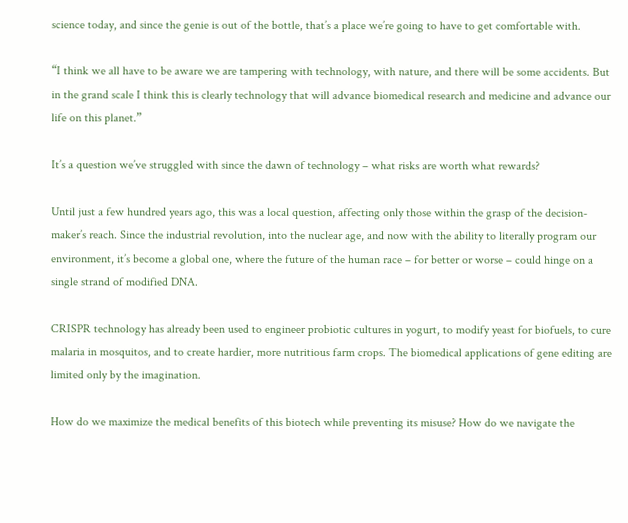science today, and since the genie is out of the bottle, that’s a place we’re going to have to get comfortable with.

“I think we all have to be aware we are tampering with technology, with nature, and there will be some accidents. But in the grand scale I think this is clearly technology that will advance biomedical research and medicine and advance our life on this planet.”

It’s a question we’ve struggled with since the dawn of technology – what risks are worth what rewards?

Until just a few hundred years ago, this was a local question, affecting only those within the grasp of the decision-maker’s reach. Since the industrial revolution, into the nuclear age, and now with the ability to literally program our environment, it’s become a global one, where the future of the human race – for better or worse – could hinge on a single strand of modified DNA.

CRISPR technology has already been used to engineer probiotic cultures in yogurt, to modify yeast for biofuels, to cure malaria in mosquitos, and to create hardier, more nutritious farm crops. The biomedical applications of gene editing are limited only by the imagination.

How do we maximize the medical benefits of this biotech while preventing its misuse? How do we navigate the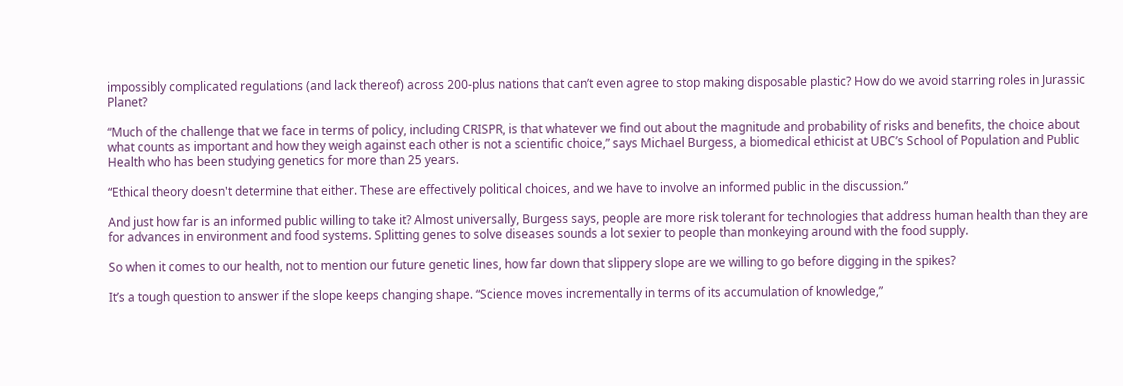impossibly complicated regulations (and lack thereof) across 200-plus nations that can’t even agree to stop making disposable plastic? How do we avoid starring roles in Jurassic Planet?

“Much of the challenge that we face in terms of policy, including CRISPR, is that whatever we find out about the magnitude and probability of risks and benefits, the choice about what counts as important and how they weigh against each other is not a scientific choice,” says Michael Burgess, a biomedical ethicist at UBC’s School of Population and Public Health who has been studying genetics for more than 25 years.

“Ethical theory doesn't determine that either. These are effectively political choices, and we have to involve an informed public in the discussion.”

And just how far is an informed public willing to take it? Almost universally, Burgess says, people are more risk tolerant for technologies that address human health than they are for advances in environment and food systems. Splitting genes to solve diseases sounds a lot sexier to people than monkeying around with the food supply.

So when it comes to our health, not to mention our future genetic lines, how far down that slippery slope are we willing to go before digging in the spikes?

It’s a tough question to answer if the slope keeps changing shape. “Science moves incrementally in terms of its accumulation of knowledge,”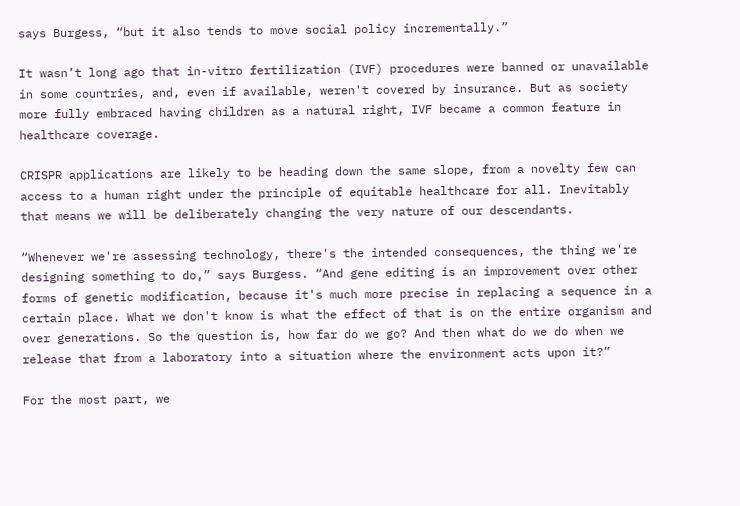says Burgess, “but it also tends to move social policy incrementally.”

It wasn’t long ago that in-vitro fertilization (IVF) procedures were banned or unavailable in some countries, and, even if available, weren't covered by insurance. But as society more fully embraced having children as a natural right, IVF became a common feature in healthcare coverage.

CRISPR applications are likely to be heading down the same slope, from a novelty few can access to a human right under the principle of equitable healthcare for all. Inevitably that means we will be deliberately changing the very nature of our descendants.

“Whenever we're assessing technology, there's the intended consequences, the thing we're designing something to do,” says Burgess. “And gene editing is an improvement over other forms of genetic modification, because it's much more precise in replacing a sequence in a certain place. What we don't know is what the effect of that is on the entire organism and over generations. So the question is, how far do we go? And then what do we do when we release that from a laboratory into a situation where the environment acts upon it?”

For the most part, we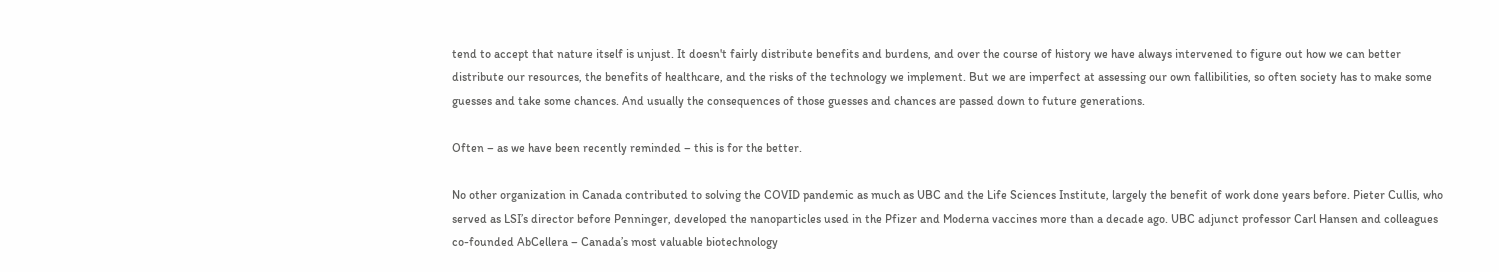tend to accept that nature itself is unjust. It doesn't fairly distribute benefits and burdens, and over the course of history we have always intervened to figure out how we can better distribute our resources, the benefits of healthcare, and the risks of the technology we implement. But we are imperfect at assessing our own fallibilities, so often society has to make some guesses and take some chances. And usually the consequences of those guesses and chances are passed down to future generations.

Often – as we have been recently reminded – this is for the better.

No other organization in Canada contributed to solving the COVID pandemic as much as UBC and the Life Sciences Institute, largely the benefit of work done years before. Pieter Cullis, who served as LSI’s director before Penninger, developed the nanoparticles used in the Pfizer and Moderna vaccines more than a decade ago. UBC adjunct professor Carl Hansen and colleagues co-founded AbCellera – Canada’s most valuable biotechnology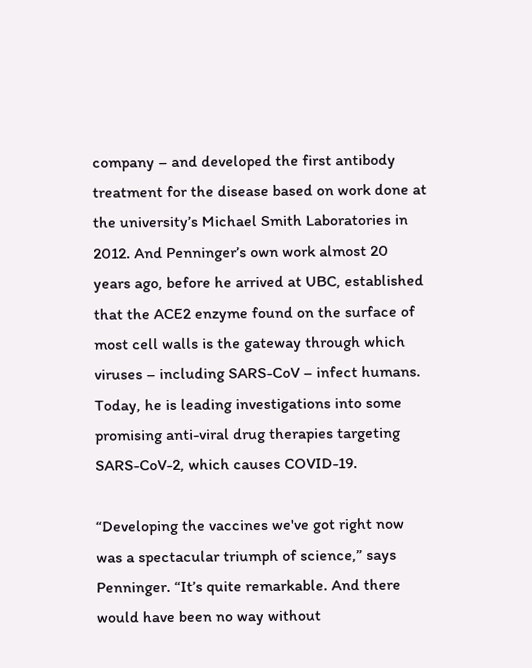company – and developed the first antibody treatment for the disease based on work done at the university’s Michael Smith Laboratories in 2012. And Penninger’s own work almost 20 years ago, before he arrived at UBC, established that the ACE2 enzyme found on the surface of most cell walls is the gateway through which viruses – including SARS-CoV – infect humans. Today, he is leading investigations into some promising anti-viral drug therapies targeting SARS-CoV-2, which causes COVID-19.

“Developing the vaccines we've got right now was a spectacular triumph of science,” says Penninger. “It’s quite remarkable. And there would have been no way without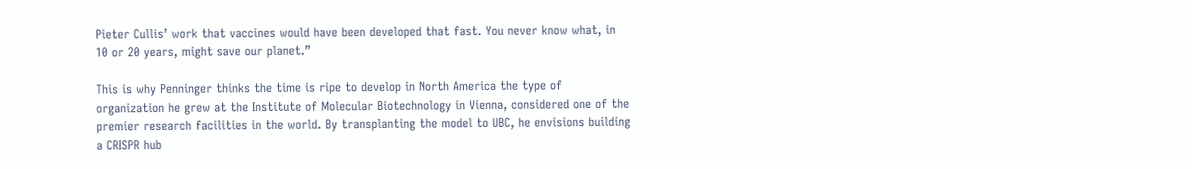Pieter Cullis’ work that vaccines would have been developed that fast. You never know what, in 10 or 20 years, might save our planet.”

This is why Penninger thinks the time is ripe to develop in North America the type of organization he grew at the Institute of Molecular Biotechnology in Vienna, considered one of the premier research facilities in the world. By transplanting the model to UBC, he envisions building a CRISPR hub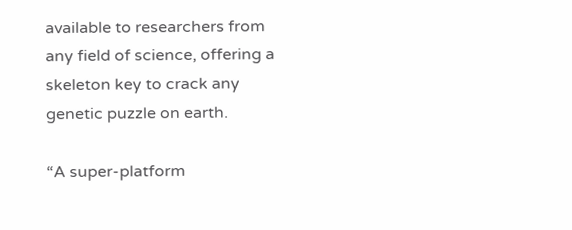available to researchers from any field of science, offering a skeleton key to crack any genetic puzzle on earth.

“A super-platform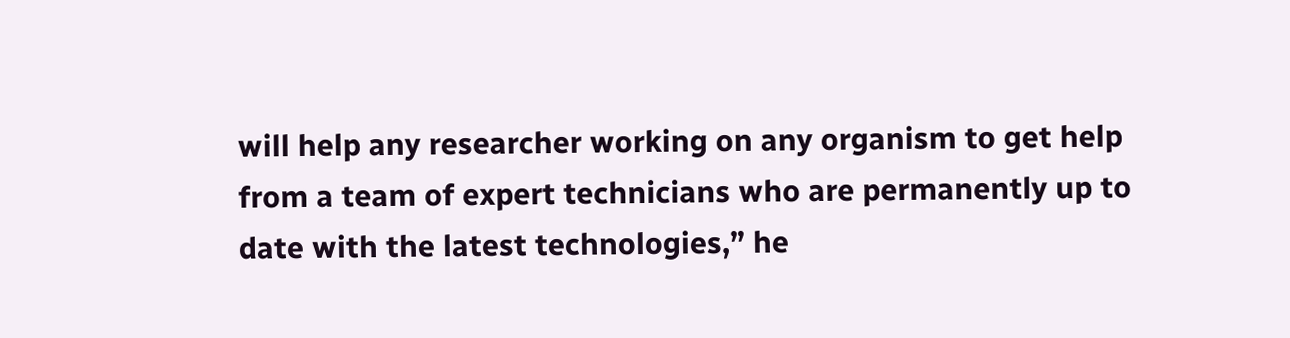will help any researcher working on any organism to get help from a team of expert technicians who are permanently up to date with the latest technologies,” he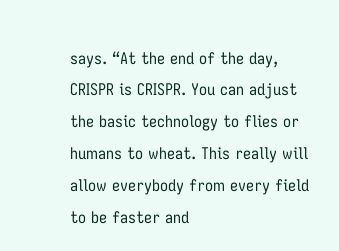says. “At the end of the day, CRISPR is CRISPR. You can adjust the basic technology to flies or humans to wheat. This really will allow everybody from every field to be faster and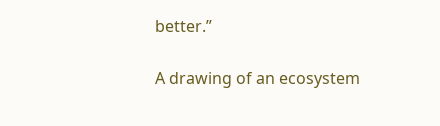better.”

A drawing of an ecosystem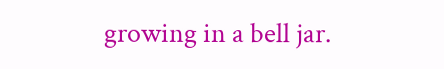growing in a bell jar.